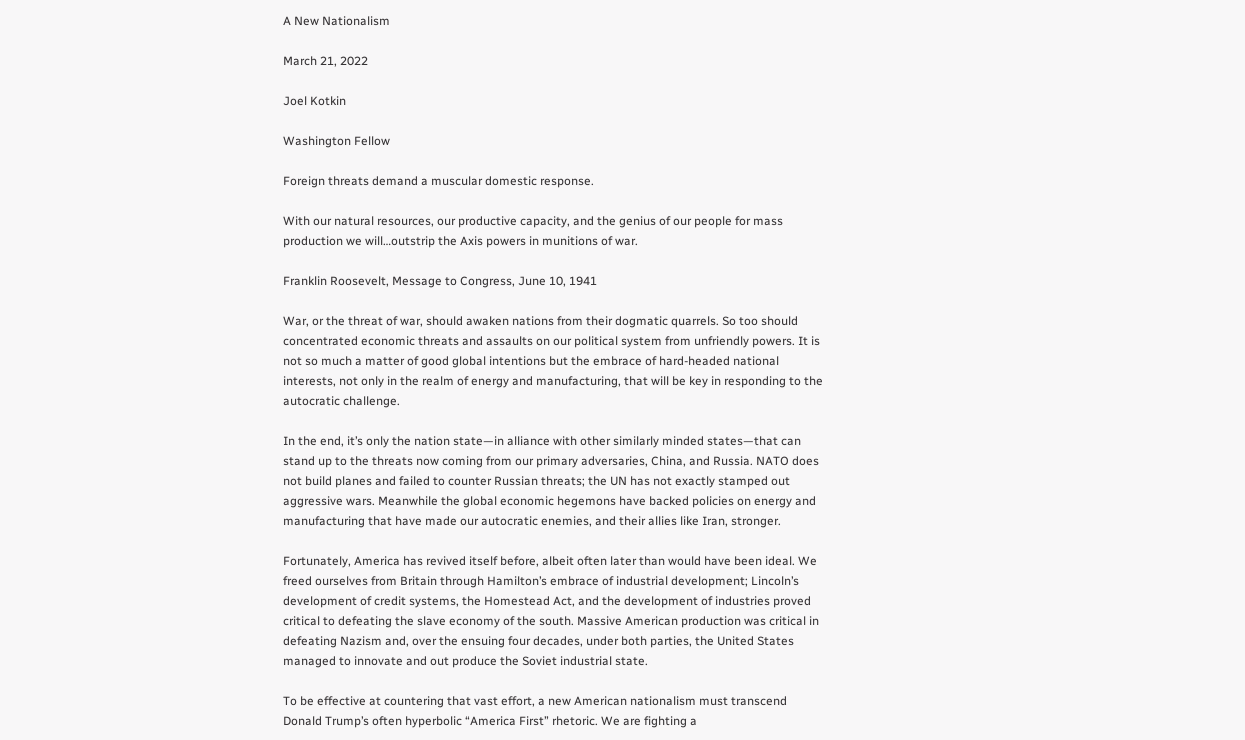A New Nationalism

March 21, 2022

Joel Kotkin

Washington Fellow

Foreign threats demand a muscular domestic response.

With our natural resources, our productive capacity, and the genius of our people for mass production we will…outstrip the Axis powers in munitions of war.

Franklin Roosevelt, Message to Congress, June 10, 1941

War, or the threat of war, should awaken nations from their dogmatic quarrels. So too should concentrated economic threats and assaults on our political system from unfriendly powers. It is not so much a matter of good global intentions but the embrace of hard-headed national interests, not only in the realm of energy and manufacturing, that will be key in responding to the autocratic challenge.

In the end, it’s only the nation state—in alliance with other similarly minded states—that can stand up to the threats now coming from our primary adversaries, China, and Russia. NATO does not build planes and failed to counter Russian threats; the UN has not exactly stamped out aggressive wars. Meanwhile the global economic hegemons have backed policies on energy and manufacturing that have made our autocratic enemies, and their allies like Iran, stronger.

Fortunately, America has revived itself before, albeit often later than would have been ideal. We freed ourselves from Britain through Hamilton’s embrace of industrial development; Lincoln’s development of credit systems, the Homestead Act, and the development of industries proved critical to defeating the slave economy of the south. Massive American production was critical in defeating Nazism and, over the ensuing four decades, under both parties, the United States managed to innovate and out produce the Soviet industrial state.

To be effective at countering that vast effort, a new American nationalism must transcend Donald Trump’s often hyperbolic “America First” rhetoric. We are fighting a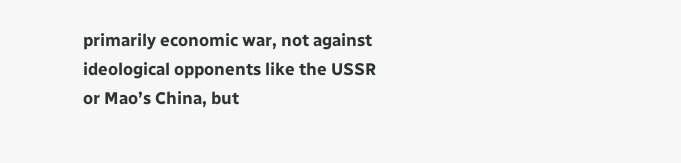primarily economic war, not against ideological opponents like the USSR or Mao’s China, but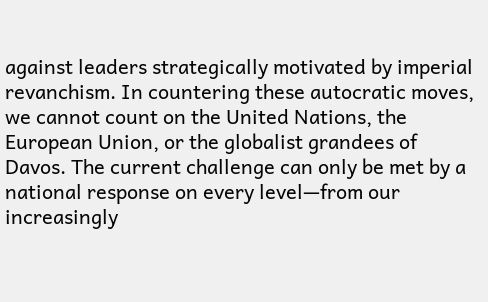against leaders strategically motivated by imperial revanchism. In countering these autocratic moves, we cannot count on the United Nations, the European Union, or the globalist grandees of Davos. The current challenge can only be met by a national response on every level—from our increasingly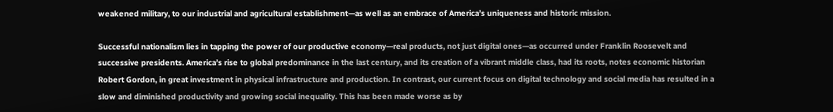weakened military, to our industrial and agricultural establishment—as well as an embrace of America’s uniqueness and historic mission.

Successful nationalism lies in tapping the power of our productive economy—real products, not just digital ones—as occurred under Franklin Roosevelt and successive presidents. America’s rise to global predominance in the last century, and its creation of a vibrant middle class, had its roots, notes economic historian Robert Gordon, in great investment in physical infrastructure and production. In contrast, our current focus on digital technology and social media has resulted in a slow and diminished productivity and growing social inequality. This has been made worse as by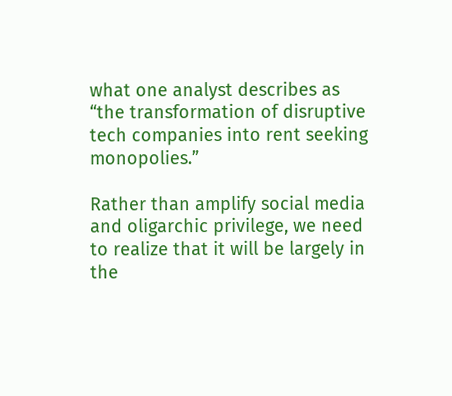what one analyst describes as “the transformation of disruptive tech companies into rent seeking monopolies.”

Rather than amplify social media and oligarchic privilege, we need to realize that it will be largely in the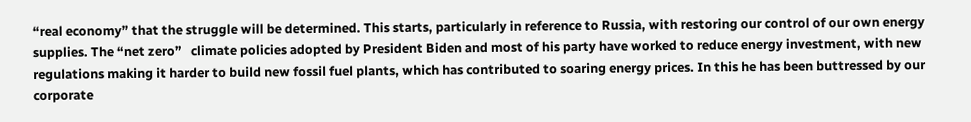“real economy” that the struggle will be determined. This starts, particularly in reference to Russia, with restoring our control of our own energy supplies. The “net zero”   climate policies adopted by President Biden and most of his party have worked to reduce energy investment, with new regulations making it harder to build new fossil fuel plants, which has contributed to soaring energy prices. In this he has been buttressed by our corporate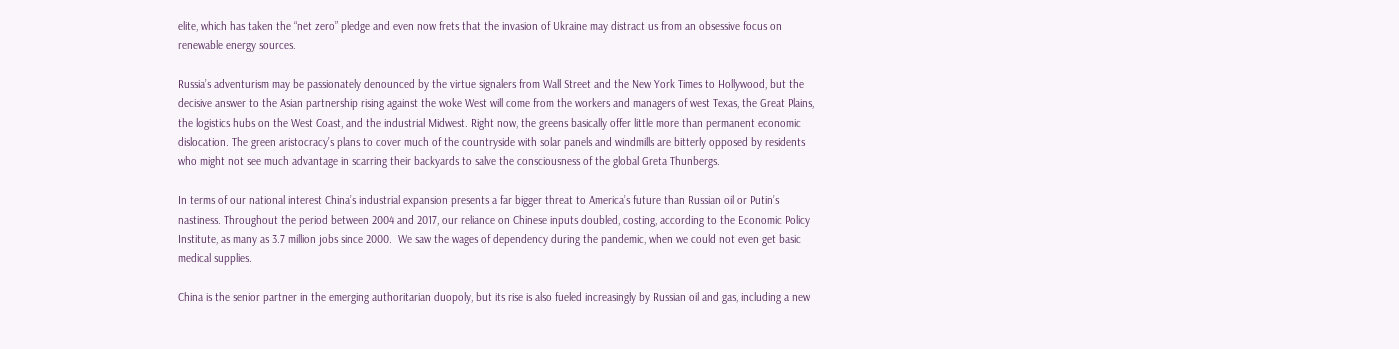elite, which has taken the “net zero” pledge and even now frets that the invasion of Ukraine may distract us from an obsessive focus on renewable energy sources.

Russia’s adventurism may be passionately denounced by the virtue signalers from Wall Street and the New York Times to Hollywood, but the decisive answer to the Asian partnership rising against the woke West will come from the workers and managers of west Texas, the Great Plains, the logistics hubs on the West Coast, and the industrial Midwest. Right now, the greens basically offer little more than permanent economic dislocation. The green aristocracy’s plans to cover much of the countryside with solar panels and windmills are bitterly opposed by residents who might not see much advantage in scarring their backyards to salve the consciousness of the global Greta Thunbergs.

In terms of our national interest China’s industrial expansion presents a far bigger threat to America’s future than Russian oil or Putin’s nastiness. Throughout the period between 2004 and 2017, our reliance on Chinese inputs doubled, costing, according to the Economic Policy Institute, as many as 3.7 million jobs since 2000.  We saw the wages of dependency during the pandemic, when we could not even get basic medical supplies.

China is the senior partner in the emerging authoritarian duopoly, but its rise is also fueled increasingly by Russian oil and gas, including a new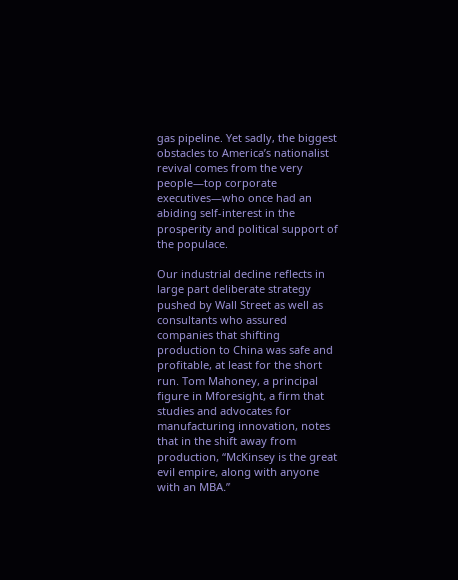gas pipeline. Yet sadly, the biggest obstacles to America’s nationalist revival comes from the very people—top corporate executives—who once had an abiding self-interest in the prosperity and political support of the populace.

Our industrial decline reflects in large part deliberate strategy pushed by Wall Street as well as consultants who assured companies that shifting production to China was safe and profitable, at least for the short run. Tom Mahoney, a principal figure in Mforesight, a firm that studies and advocates for manufacturing innovation, notes that in the shift away from production, “McKinsey is the great evil empire, along with anyone with an MBA.”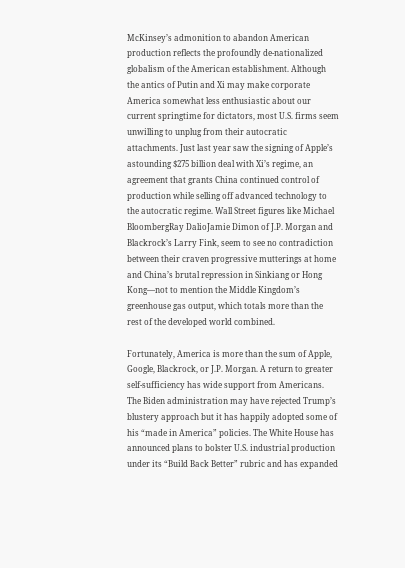McKinsey’s admonition to abandon American production reflects the profoundly de-nationalized globalism of the American establishment. Although the antics of Putin and Xi may make corporate America somewhat less enthusiastic about our current springtime for dictators, most U.S. firms seem unwilling to unplug from their autocratic attachments. Just last year saw the signing of Apple’s astounding $275 billion deal with Xi’s regime, an agreement that grants China continued control of production while selling off advanced technology to the autocratic regime. Wall Street figures like Michael BloombergRay DalioJamie Dimon of J.P. Morgan and Blackrock’s Larry Fink, seem to see no contradiction between their craven progressive mutterings at home and China’s brutal repression in Sinkiang or Hong Kong—not to mention the Middle Kingdom’s greenhouse gas output, which totals more than the rest of the developed world combined.

Fortunately, America is more than the sum of Apple, Google, Blackrock, or J.P. Morgan. A return to greater self-sufficiency has wide support from Americans. The Biden administration may have rejected Trump’s blustery approach but it has happily adopted some of his “made in America” policies. The White House has announced plans to bolster U.S. industrial production under its “Build Back Better” rubric and has expanded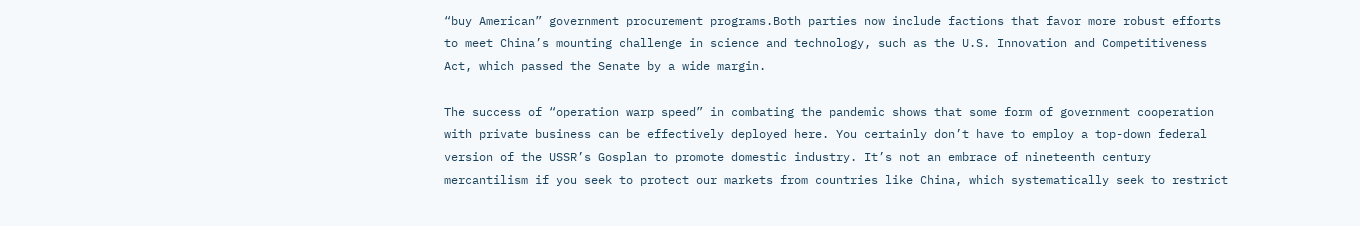“buy American” government procurement programs.Both parties now include factions that favor more robust efforts to meet China’s mounting challenge in science and technology, such as the U.S. Innovation and Competitiveness Act, which passed the Senate by a wide margin.

The success of “operation warp speed” in combating the pandemic shows that some form of government cooperation with private business can be effectively deployed here. You certainly don’t have to employ a top-down federal version of the USSR’s Gosplan to promote domestic industry. It’s not an embrace of nineteenth century mercantilism if you seek to protect our markets from countries like China, which systematically seek to restrict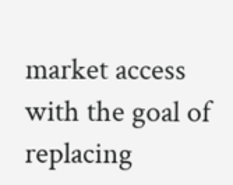market access with the goal of replacing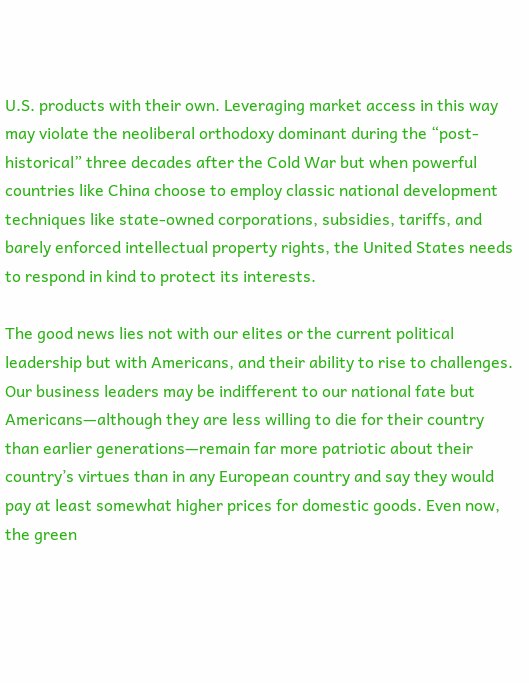U.S. products with their own. Leveraging market access in this way may violate the neoliberal orthodoxy dominant during the “post-historical” three decades after the Cold War but when powerful countries like China choose to employ classic national development techniques like state-owned corporations, subsidies, tariffs, and barely enforced intellectual property rights, the United States needs to respond in kind to protect its interests.

The good news lies not with our elites or the current political leadership but with Americans, and their ability to rise to challenges. Our business leaders may be indifferent to our national fate but  Americans—although they are less willing to die for their country than earlier generations—remain far more patriotic about their country’s virtues than in any European country and say they would pay at least somewhat higher prices for domestic goods. Even now, the green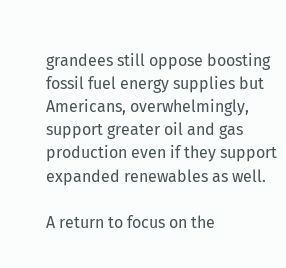grandees still oppose boosting fossil fuel energy supplies but Americans, overwhelmingly, support greater oil and gas production even if they support expanded renewables as well.

A return to focus on the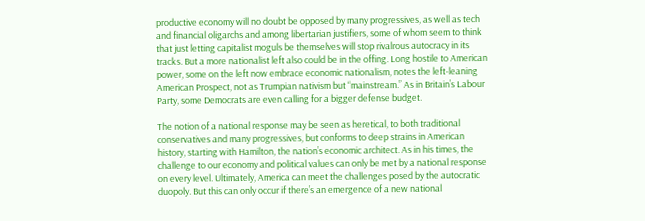productive economy will no doubt be opposed by many progressives, as well as tech and financial oligarchs and among libertarian justifiers, some of whom seem to think that just letting capitalist moguls be themselves will stop rivalrous autocracy in its tracks. But a more nationalist left also could be in the offing. Long hostile to American power, some on the left now embrace economic nationalism, notes the left-leaning American Prospect, not as Trumpian nativism but “mainstream.” As in Britain’s Labour Party, some Democrats are even calling for a bigger defense budget.

The notion of a national response may be seen as heretical, to both traditional conservatives and many progressives, but conforms to deep strains in American history, starting with Hamilton, the nation’s economic architect. As in his times, the challenge to our economy and political values can only be met by a national response on every level. Ultimately, America can meet the challenges posed by the autocratic duopoly. But this can only occur if there’s an emergence of a new national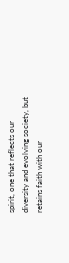spirit, one that reflects our diversity and evolving society, but retains faith with our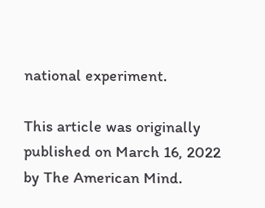national experiment.

This article was originally published on March 16, 2022 by The American Mind.